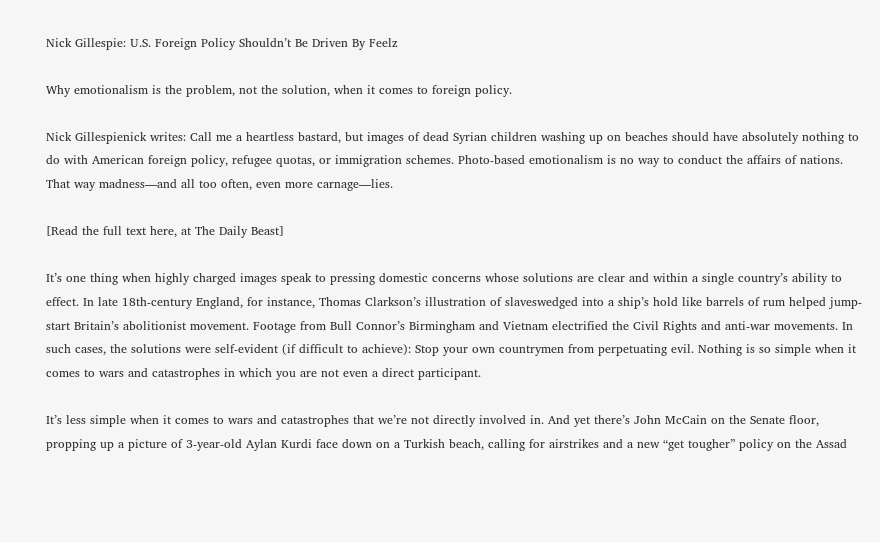Nick Gillespie: U.S. Foreign Policy Shouldn’t Be Driven By Feelz

Why emotionalism is the problem, not the solution, when it comes to foreign policy.

Nick Gillespienick writes: Call me a heartless bastard, but images of dead Syrian children washing up on beaches should have absolutely nothing to do with American foreign policy, refugee quotas, or immigration schemes. Photo-based emotionalism is no way to conduct the affairs of nations. That way madness—and all too often, even more carnage—lies.

[Read the full text here, at The Daily Beast]

It’s one thing when highly charged images speak to pressing domestic concerns whose solutions are clear and within a single country’s ability to effect. In late 18th-century England, for instance, Thomas Clarkson’s illustration of slaveswedged into a ship’s hold like barrels of rum helped jump-start Britain’s abolitionist movement. Footage from Bull Connor’s Birmingham and Vietnam electrified the Civil Rights and anti-war movements. In such cases, the solutions were self-evident (if difficult to achieve): Stop your own countrymen from perpetuating evil. Nothing is so simple when it comes to wars and catastrophes in which you are not even a direct participant.

It’s less simple when it comes to wars and catastrophes that we’re not directly involved in. And yet there’s John McCain on the Senate floor, propping up a picture of 3-year-old Aylan Kurdi face down on a Turkish beach, calling for airstrikes and a new “get tougher” policy on the Assad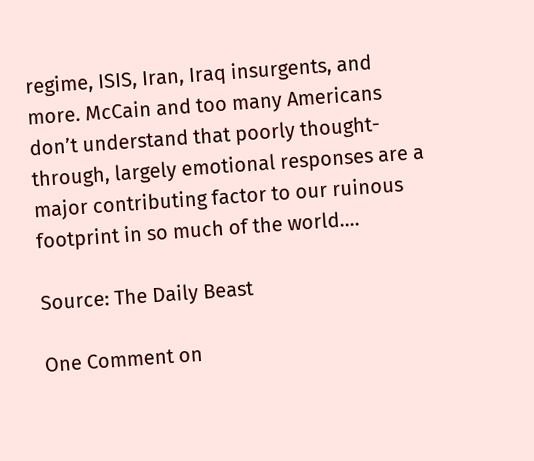regime, ISIS, Iran, Iraq insurgents, and more. McCain and too many Americans don’t understand that poorly thought-through, largely emotional responses are a major contributing factor to our ruinous footprint in so much of the world….

Source: The Daily Beast

One Comment on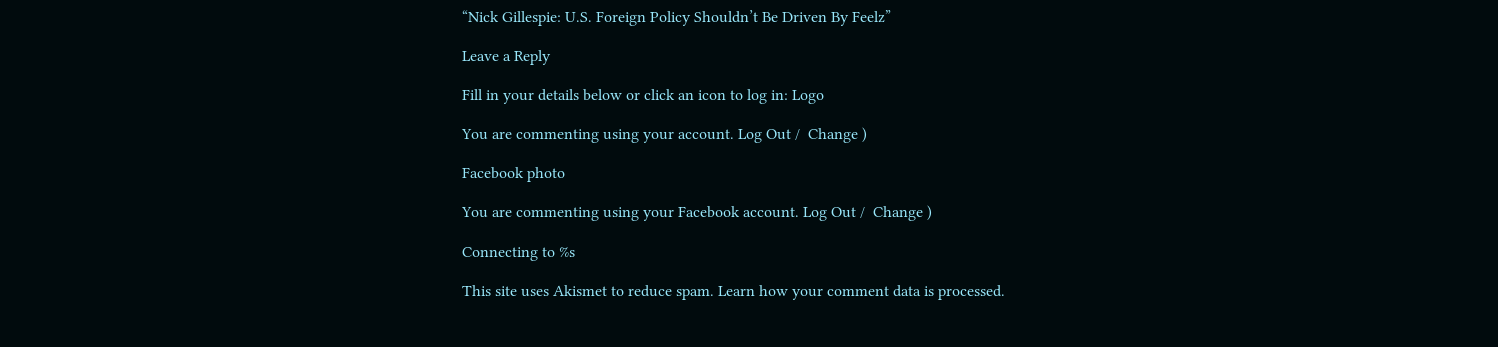“Nick Gillespie: U.S. Foreign Policy Shouldn’t Be Driven By Feelz”

Leave a Reply

Fill in your details below or click an icon to log in: Logo

You are commenting using your account. Log Out /  Change )

Facebook photo

You are commenting using your Facebook account. Log Out /  Change )

Connecting to %s

This site uses Akismet to reduce spam. Learn how your comment data is processed.